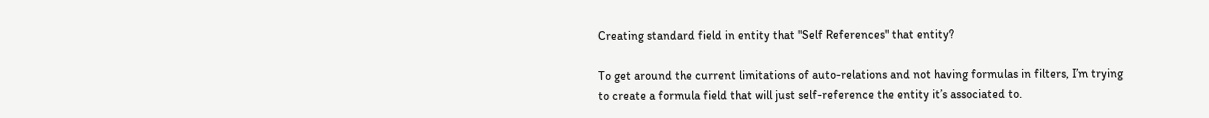Creating standard field in entity that "Self References" that entity?

To get around the current limitations of auto-relations and not having formulas in filters, I’m trying to create a formula field that will just self-reference the entity it’s associated to.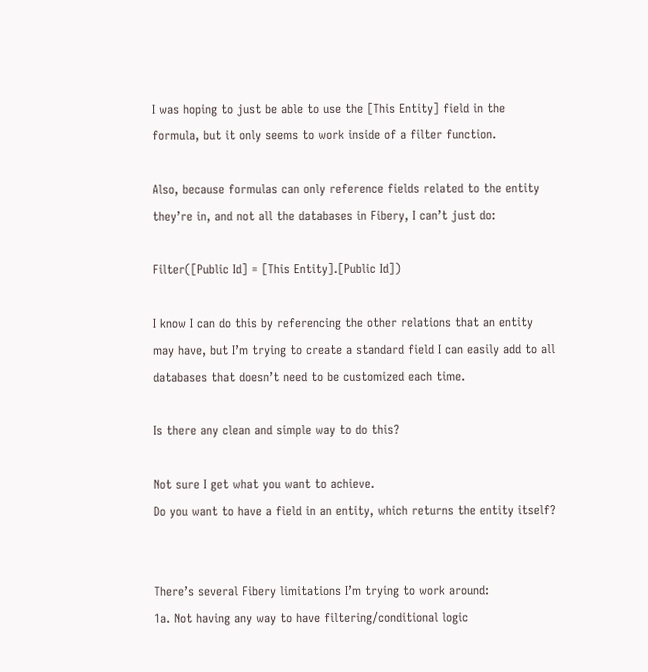I was hoping to just be able to use the [This Entity] field in the formula, but it only seems to work inside of a filter function.

Also, because formulas can only reference fields related to the entity they’re in, and not all the databases in Fibery, I can’t just do:

Filter([Public Id] = [This Entity].[Public Id])

I know I can do this by referencing the other relations that an entity may have, but I’m trying to create a standard field I can easily add to all databases that doesn’t need to be customized each time.

Is there any clean and simple way to do this?

Not sure I get what you want to achieve.
Do you want to have a field in an entity, which returns the entity itself?


There’s several Fibery limitations I’m trying to work around:
1a. Not having any way to have filtering/conditional logic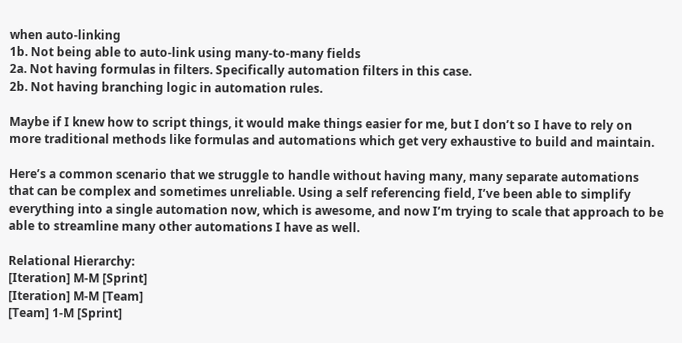when auto-linking
1b. Not being able to auto-link using many-to-many fields
2a. Not having formulas in filters. Specifically automation filters in this case.
2b. Not having branching logic in automation rules.

Maybe if I knew how to script things, it would make things easier for me, but I don’t so I have to rely on more traditional methods like formulas and automations which get very exhaustive to build and maintain.

Here’s a common scenario that we struggle to handle without having many, many separate automations that can be complex and sometimes unreliable. Using a self referencing field, I’ve been able to simplify everything into a single automation now, which is awesome, and now I’m trying to scale that approach to be able to streamline many other automations I have as well.

Relational Hierarchy:
[Iteration] M-M [Sprint]
[Iteration] M-M [Team]
[Team] 1-M [Sprint]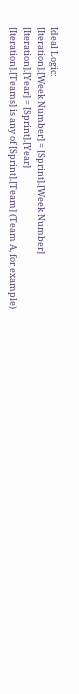Ideal Logic:
[Iteration].[Week Number] = [Sprint].[Week Number]
[Iteration].[Year] = [Sprint].[Year]
[Iteration].[Teams] is any of [Sprint].[Team] (Team A, for example)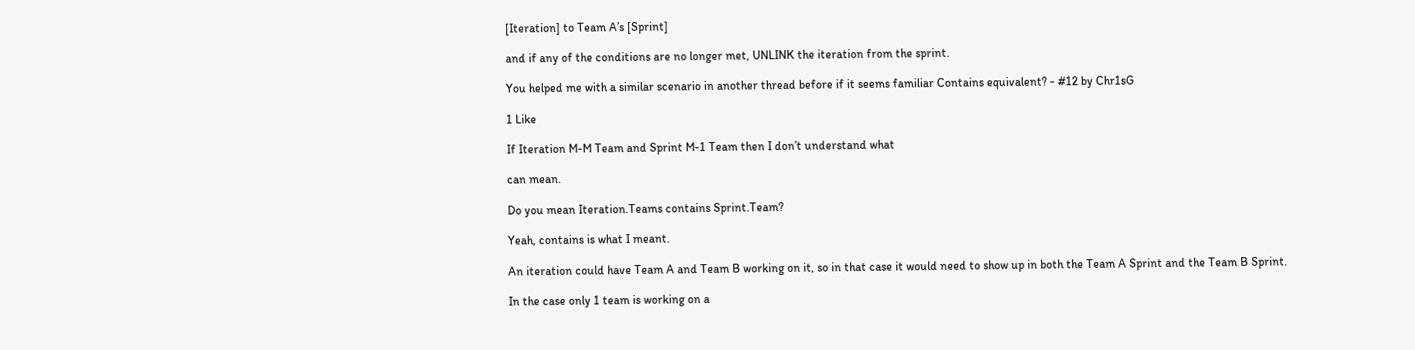[Iteration] to Team A’s [Sprint]

and if any of the conditions are no longer met, UNLINK the iteration from the sprint.

You helped me with a similar scenario in another thread before if it seems familiar Contains equivalent? - #12 by Chr1sG

1 Like

If Iteration M-M Team and Sprint M-1 Team then I don’t understand what

can mean.

Do you mean Iteration.Teams contains Sprint.Team?

Yeah, contains is what I meant.

An iteration could have Team A and Team B working on it, so in that case it would need to show up in both the Team A Sprint and the Team B Sprint.

In the case only 1 team is working on a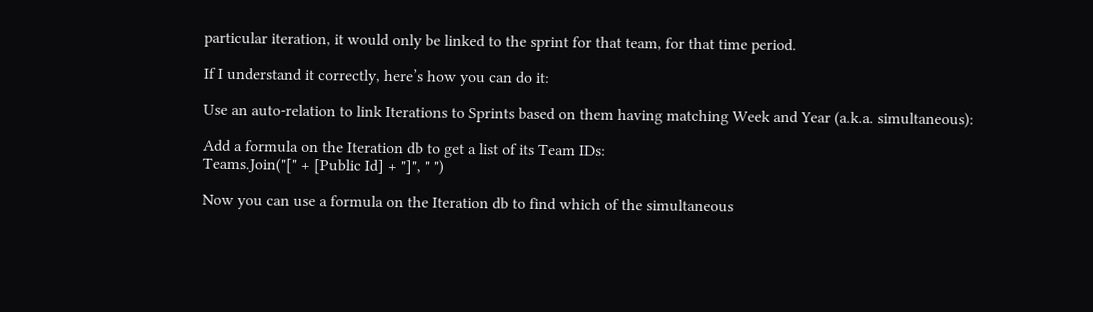particular iteration, it would only be linked to the sprint for that team, for that time period.

If I understand it correctly, here’s how you can do it:

Use an auto-relation to link Iterations to Sprints based on them having matching Week and Year (a.k.a. simultaneous):

Add a formula on the Iteration db to get a list of its Team IDs:
Teams.Join("[" + [Public Id] + "]", " ")

Now you can use a formula on the Iteration db to find which of the simultaneous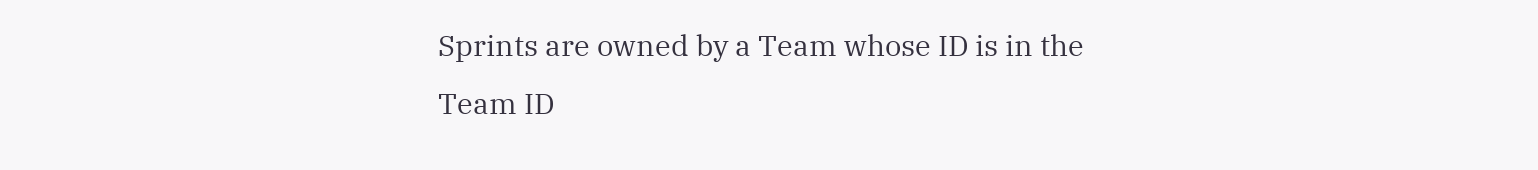Sprints are owned by a Team whose ID is in the Team ID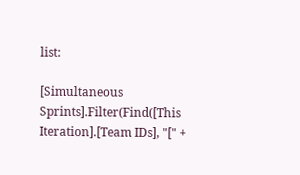list:

[Simultaneous Sprints].Filter(Find([This Iteration].[Team IDs], "[" +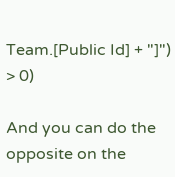Team.[Public Id] + "]") > 0)

And you can do the opposite on the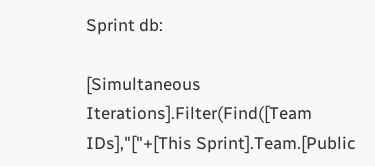Sprint db:

[Simultaneous Iterations].Filter(Find([Team IDs],"["+[This Sprint].Team.[Public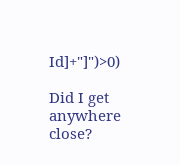Id]+"]")>0)

Did I get anywhere close?